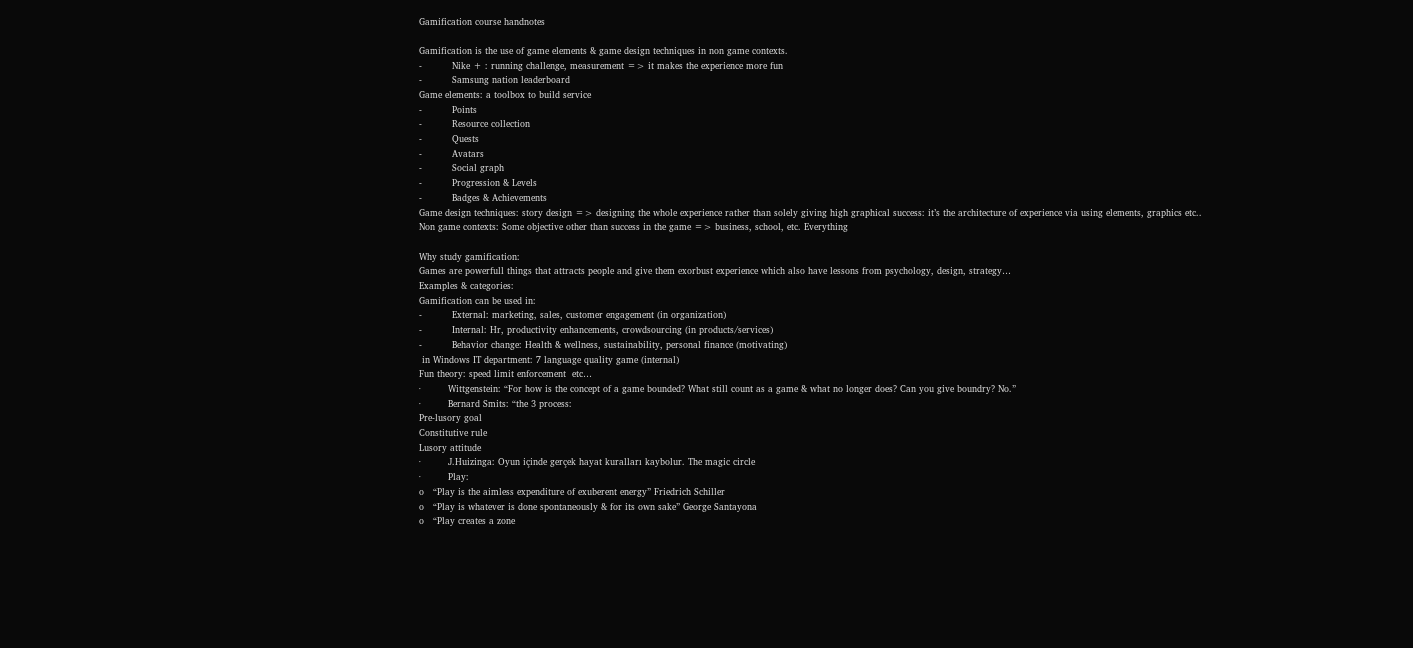Gamification course handnotes

Gamification is the use of game elements & game design techniques in non game contexts.
-          Nike + : running challenge, measurement => it makes the experience more fun
-          Samsung nation leaderboard
Game elements: a toolbox to build service
-          Points
-          Resource collection
-          Quests
-          Avatars
-          Social graph
-          Progression & Levels
-          Badges & Achievements
Game design techniques: story design => designing the whole experience rather than solely giving high graphical success: it’s the architecture of experience via using elements, graphics etc..
Non game contexts: Some objective other than success in the game => business, school, etc. Everything

Why study gamification:
Games are powerfull things that attracts people and give them exorbust experience which also have lessons from psychology, design, strategy…
Examples & categories:
Gamification can be used in:
-          External: marketing, sales, customer engagement (in organization)
-          Internal: Hr, productivity enhancements, crowdsourcing (in products/services)
-          Behavior change: Health & wellness, sustainability, personal finance (motivating)
 in Windows IT department: 7 language quality game (internal)
Fun theory: speed limit enforcement  etc…
·         Wittgenstein: “For how is the concept of a game bounded? What still count as a game & what no longer does? Can you give boundry? No.”
·         Bernard Smits: “the 3 process:
Pre-lusory goal
Constitutive rule
Lusory attitude
·         J.Huizinga: Oyun içinde gerçek hayat kuralları kaybolur. The magic circle
·         Play:
o   “Play is the aimless expenditure of exuberent energy” Friedrich Schiller
o   “Play is whatever is done spontaneously & for its own sake” George Santayona
o   “Play creates a zone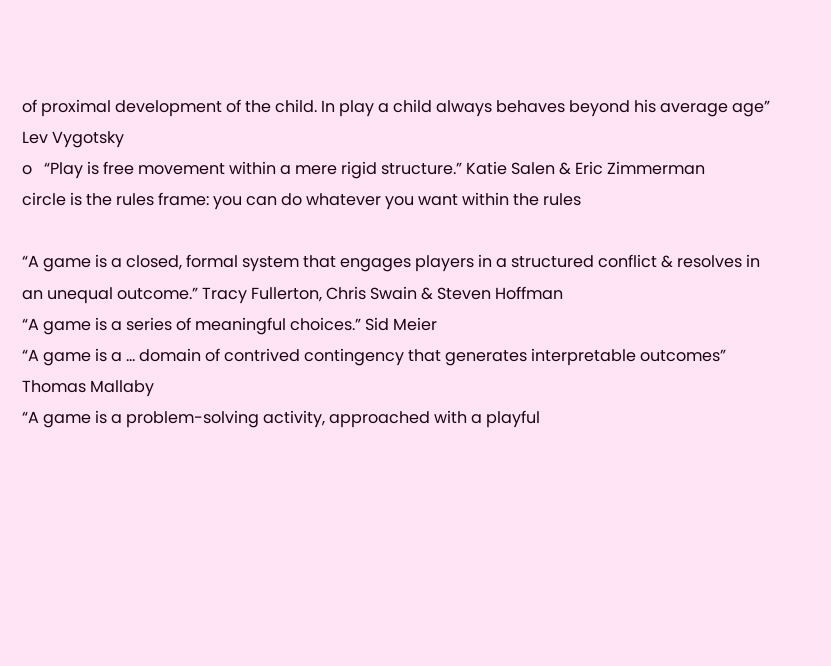of proximal development of the child. In play a child always behaves beyond his average age” Lev Vygotsky
o   “Play is free movement within a mere rigid structure.” Katie Salen & Eric Zimmerman
circle is the rules frame: you can do whatever you want within the rules

“A game is a closed, formal system that engages players in a structured conflict & resolves in an unequal outcome.” Tracy Fullerton, Chris Swain & Steven Hoffman
“A game is a series of meaningful choices.” Sid Meier
“A game is a … domain of contrived contingency that generates interpretable outcomes” Thomas Mallaby
“A game is a problem-solving activity, approached with a playful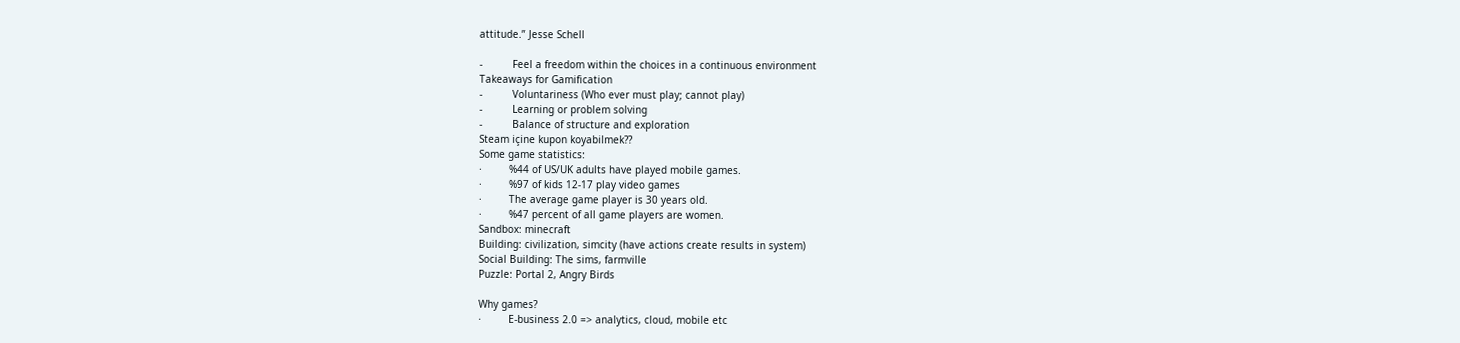attitude.” Jesse Schell

-          Feel a freedom within the choices in a continuous environment
Takeaways for Gamification
-          Voluntariness (Who ever must play; cannot play)
-          Learning or problem solving
-          Balance of structure and exploration
Steam içine kupon koyabilmek??
Some game statistics:
·         %44 of US/UK adults have played mobile games.
·         %97 of kids 12-17 play video games
·         The average game player is 30 years old.
·         %47 percent of all game players are women.
Sandbox: minecraft
Building: civilization, simcity (have actions create results in system)
Social Building: The sims, farmville
Puzzle: Portal 2, Angry Birds

Why games?
·         E-business 2.0 => analytics, cloud, mobile etc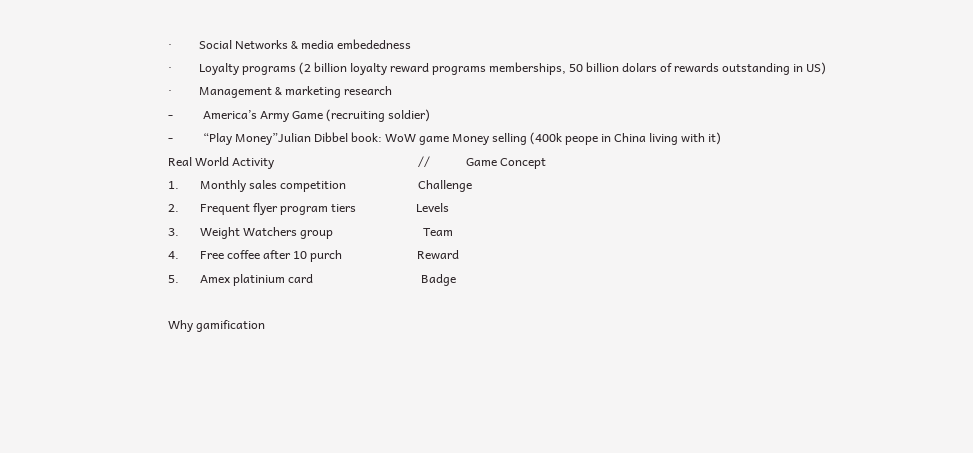·         Social Networks & media embededness
·         Loyalty programs (2 billion loyalty reward programs memberships, 50 billion dolars of rewards outstanding in US)
·         Management & marketing research
-          America’s Army Game (recruiting soldier)
-          “Play Money”Julian Dibbel book: WoW game Money selling (400k peope in China living with it)
Real World Activity                                                //            Game Concept
1.       Monthly sales competition                        Challenge
2.       Frequent flyer program tiers                    Levels
3.       Weight Watchers group                              Team
4.       Free coffee after 10 purch                         Reward
5.       Amex platinium card                                    Badge

Why gamification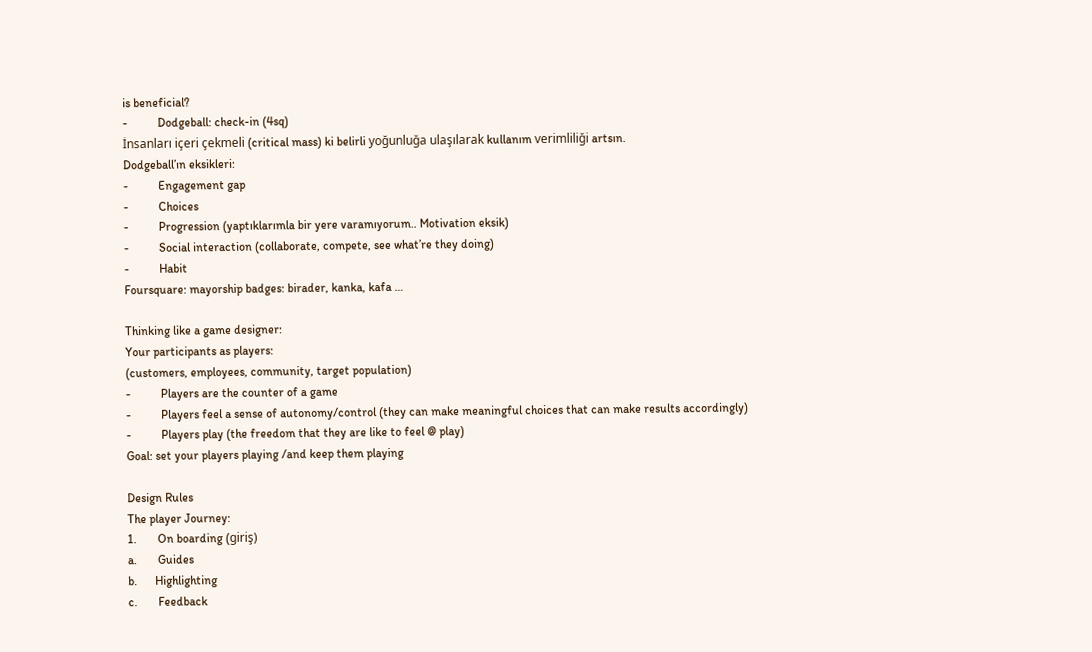is beneficial?
-          Dodgeball: check-in (4sq)
İnsanları içeri çekmeli (critical mass) ki belirli yoğunluğa ulaşılarak kullanım verimliliği artsın.
Dodgeball’ın eksikleri:
-          Engagement gap
-          Choices
-          Progression (yaptıklarımla bir yere varamıyorum.. Motivation eksik)
-          Social interaction (collaborate, compete, see what’re they doing)
-          Habit
Foursquare: mayorship badges: birader, kanka, kafa …

Thinking like a game designer:
Your participants as players:
(customers, employees, community, target population)
-          Players are the counter of a game
-          Players feel a sense of autonomy/control (they can make meaningful choices that can make results accordingly)
-          Players play (the freedom that they are like to feel @ play)
Goal: set your players playing /and keep them playing

Design Rules
The player Journey:
1.       On boarding (giriş)
a.       Guides
b.      Highlighting
c.       Feedback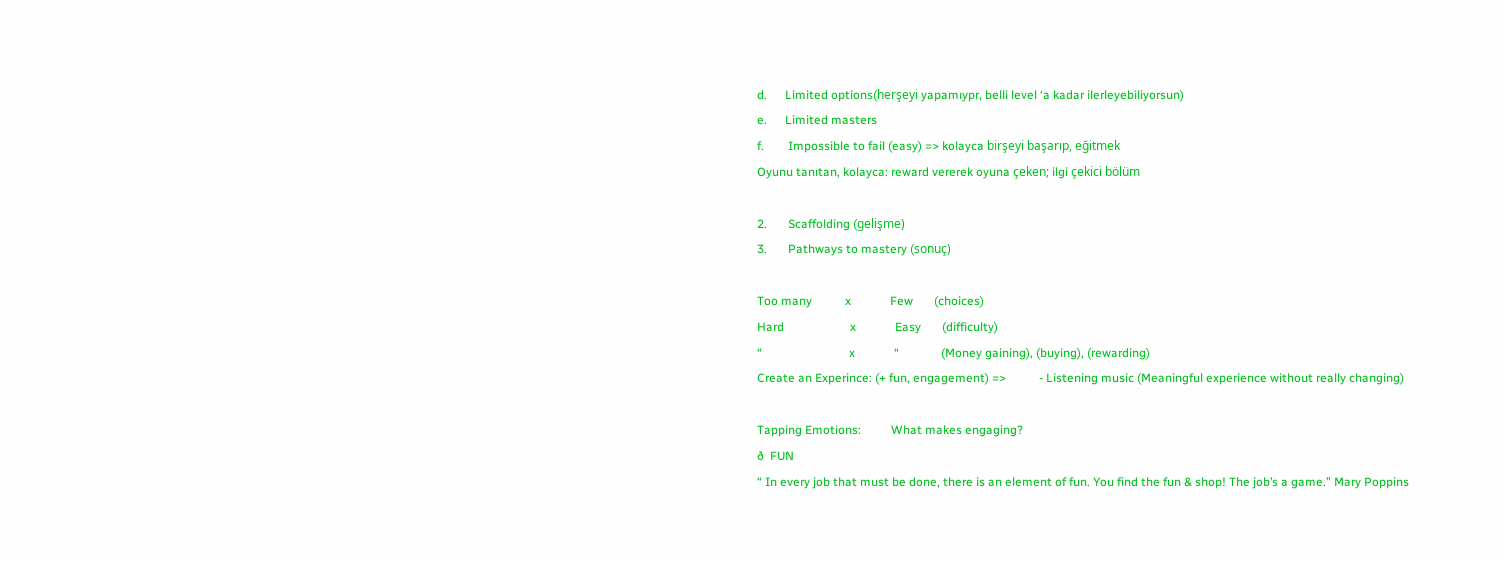d.      Limited options(herşeyi yapamıypr, belli level ‘a kadar ilerleyebiliyorsun)
e.      Limited masters
f.        Impossible to fail (easy) => kolayca birşeyi başarıp, eğitmek
Oyunu tanıtan, kolayca: reward vererek oyuna çeken; ilgi çekici bölüm

2.       Scaffolding (gelişme)
3.       Pathways to mastery (sonuç)

Too many           x             Few       (choices)
Hard                      x             Easy       (difficulty)
“                             x             “              (Money gaining), (buying), (rewarding)
Create an Experince: (+ fun, engagement) =>           - Listening music (Meaningful experience without really changing)

Tapping Emotions:          What makes engaging?
ð  FUN
“ In every job that must be done, there is an element of fun. You find the fun & shop! The job’s a game.” Mary Poppins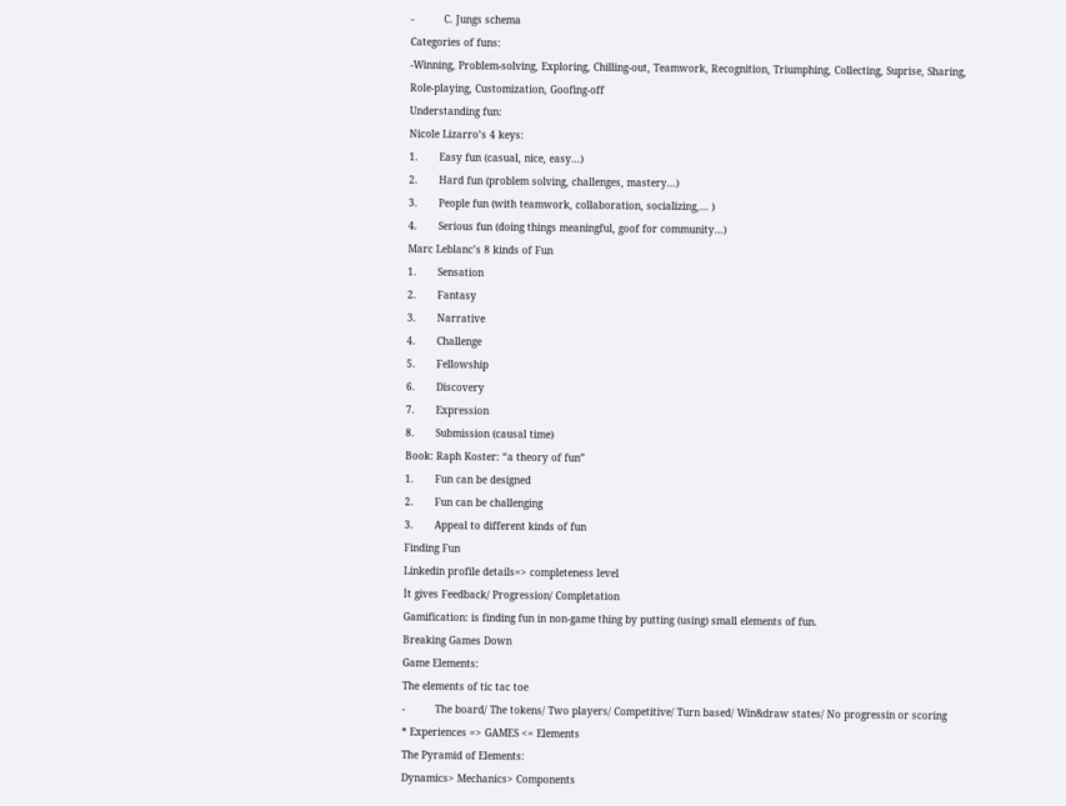-          C. Jungs schema
Categories of funs:
-Winning, Problem-solving, Exploring, Chilling-out, Teamwork, Recognition, Triumphing, Collecting, Suprise, Sharing, Role-playing, Customization, Goofing-off
Understanding fun:
Nicole Lizarro’s 4 keys:
1.       Easy fun (casual, nice, easy…)
2.       Hard fun (problem solving, challenges, mastery…)
3.       People fun (with teamwork, collaboration, socializing,… )
4.       Serious fun (doing things meaningful, goof for community…)
Marc Leblanc’s 8 kinds of Fun
1.       Sensation
2.       Fantasy
3.       Narrative
4.       Challenge
5.       Fellowship
6.       Discovery
7.       Expression
8.       Submission (causal time)
Book: Raph Koster: “a theory of fun”
1.       Fun can be designed
2.       Fun can be challenging
3.       Appeal to different kinds of fun
Finding Fun
Linkedin profile details=> completeness level
İt gives Feedback/ Progression/ Completation
Gamification: is finding fun in non-game thing by putting (using) small elements of fun.
Breaking Games Down
Game Elements:
The elements of tic tac toe
-          The board/ The tokens/ Two players/ Competitive/ Turn based/ Win&draw states/ No progressin or scoring
* Experiences => GAMES <= Elements
The Pyramid of Elements:
Dynamics> Mechanics> Components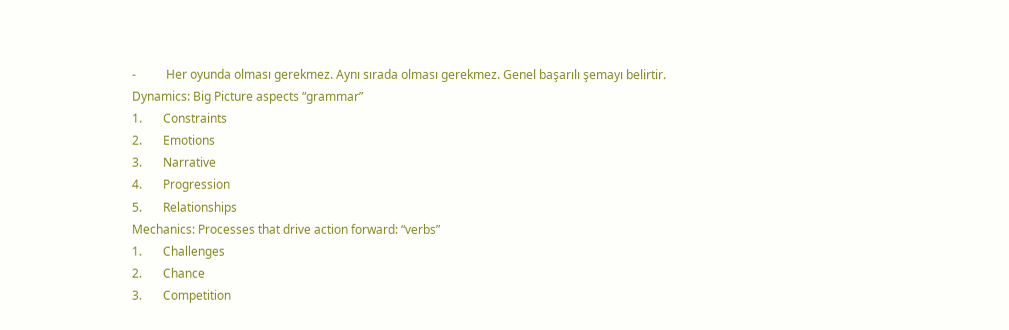-          Her oyunda olması gerekmez. Aynı sırada olması gerekmez. Genel başarılı şemayı belirtir.
Dynamics: Big Picture aspects “grammar”
1.       Constraints
2.       Emotions
3.       Narrative
4.       Progression
5.       Relationships
Mechanics: Processes that drive action forward: “verbs”
1.       Challenges
2.       Chance
3.       Competition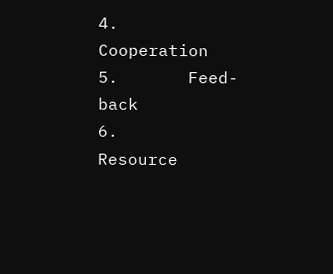4.       Cooperation
5.       Feed-back
6.       Resource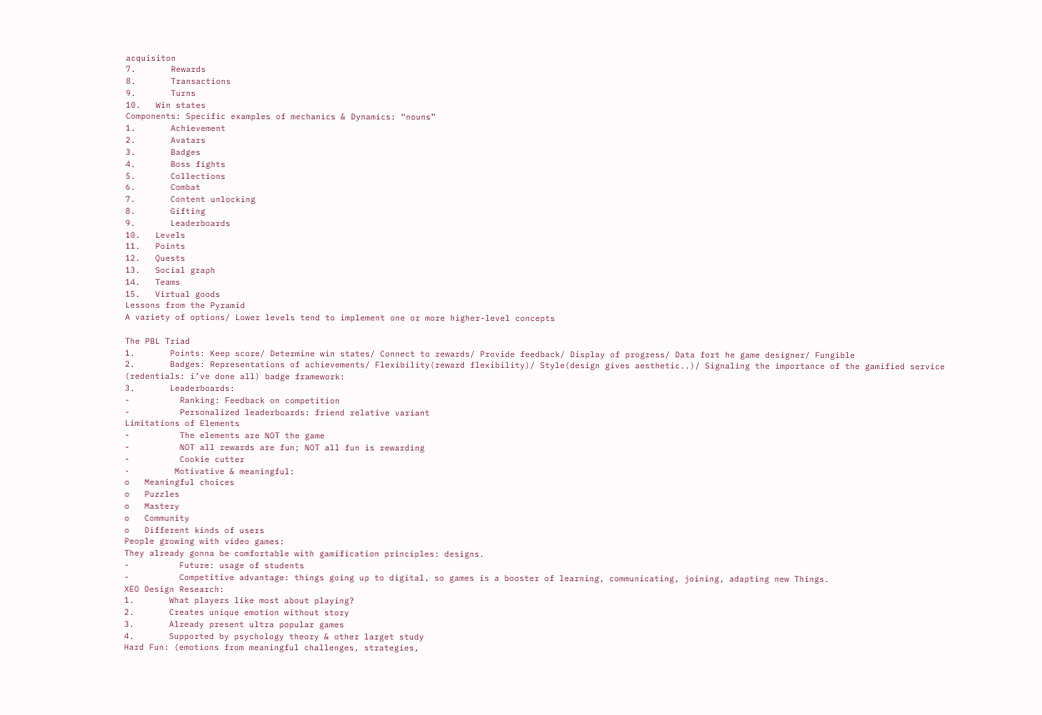acquisiton
7.       Rewards
8.       Transactions
9.       Turns
10.   Win states
Components: Specific examples of mechanics & Dynamics: “nouns”
1.       Achievement
2.       Avatars
3.       Badges
4.       Boss fights
5.       Collections
6.       Combat
7.       Content unlocking
8.       Gifting
9.       Leaderboards
10.   Levels
11.   Points
12.   Quests
13.   Social graph
14.   Teams
15.   Virtual goods
Lessons from the Pyramid
A variety of options/ Lower levels tend to implement one or more higher-level concepts

The PBL Triad
1.       Points: Keep score/ Determine win states/ Connect to rewards/ Provide feedback/ Display of progress/ Data fort he game designer/ Fungible
2.       Badges: Representations of achievements/ Flexibility(reward flexibility)/ Style(design gives aesthetic..)/ Signaling the importance of the gamified service (redentials: i’ve done all) badge framework:
3.       Leaderboards:
-          Ranking: Feedback on competition
-          Personalized leaderboards: friend relative variant
Limitations of Elements
-          The elements are NOT the game
-          NOT all rewards are fun; NOT all fun is rewarding
-          Cookie cutter
·         Motivative & meaningful:
o   Meaningful choices
o   Puzzles
o   Mastery
o   Community
o   Different kinds of users
People growing with video games:
They already gonna be comfortable with gamification principles: designs.
-          Future: usage of students
-          Competitive advantage: things going up to digital, so games is a booster of learning, communicating, joining, adapting new Things.
XEO Design Research:
1.       What players like most about playing?
2.       Creates unique emotion without story
3.       Already present ultra popular games
4.       Supported by psychology theory & other larget study
Hard Fun: (emotions from meaningful challenges, strategies,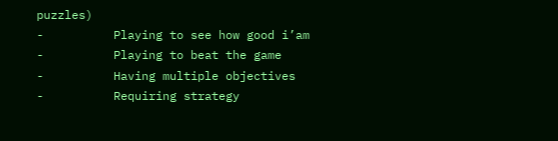puzzles)
-          Playing to see how good i’am
-          Playing to beat the game
-          Having multiple objectives
-          Requiring strategy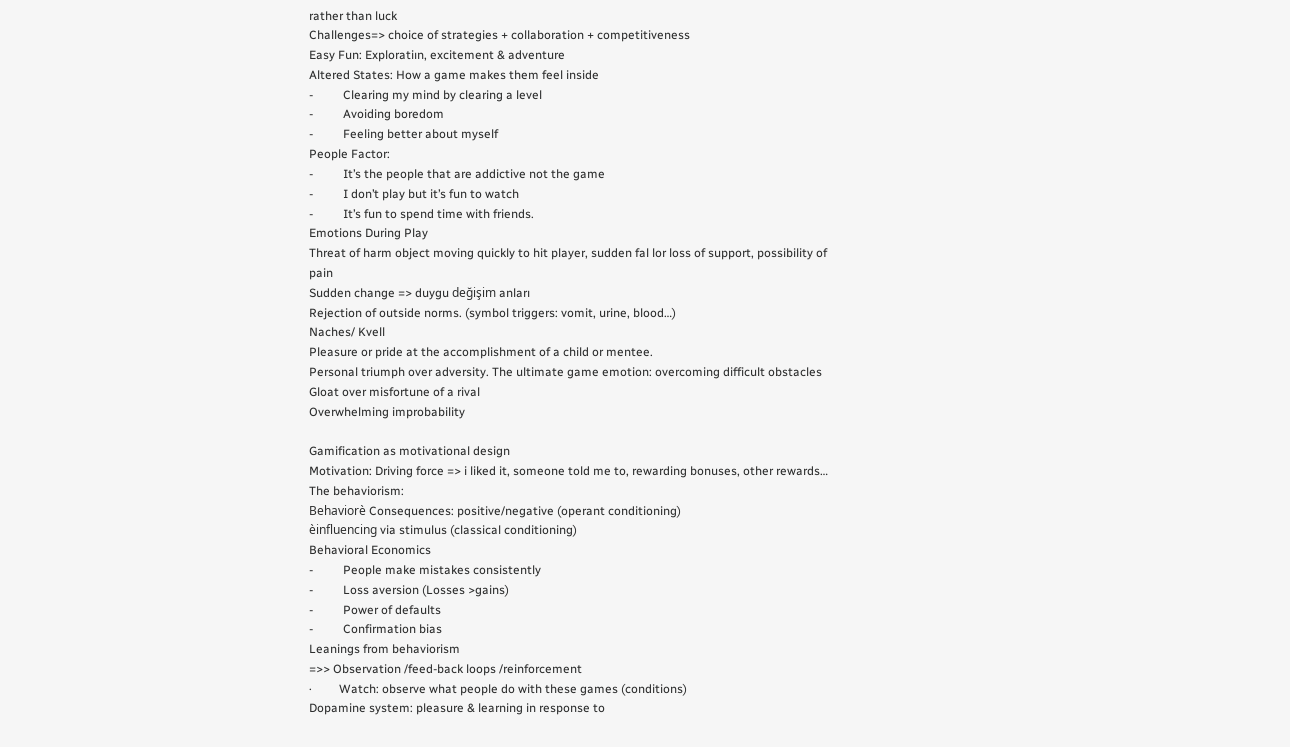rather than luck
Challenges=> choice of strategies + collaboration + competitiveness
Easy Fun: Exploratiın, excitement & adventure
Altered States: How a game makes them feel inside
-          Clearing my mind by clearing a level
-          Avoiding boredom
-          Feeling better about myself
People Factor:
-          It’s the people that are addictive not the game
-          I don’t play but it’s fun to watch
-          It’s fun to spend time with friends.
Emotions During Play
Threat of harm object moving quickly to hit player, sudden fal lor loss of support, possibility of pain
Sudden change => duygu değişim anları
Rejection of outside norms. (symbol triggers: vomit, urine, blood…)
Naches/ Kvell
Pleasure or pride at the accomplishment of a child or mentee.
Personal triumph over adversity. The ultimate game emotion: overcoming difficult obstacles
Gloat over misfortune of a rival
Overwhelming improbability

Gamification as motivational design
Motivation: Driving force => i liked it, someone told me to, rewarding bonuses, other rewards…
The behaviorism:
Behaviorè Consequences: positive/negative (operant conditioning)
èinfluencing via stimulus (classical conditioning)
Behavioral Economics
-          People make mistakes consistently
-          Loss aversion (Losses >gains)
-          Power of defaults
-          Confirmation bias
Leanings from behaviorism
=>> Observation /feed-back loops /reinforcement
·         Watch: observe what people do with these games (conditions)
Dopamine system: pleasure & learning in response to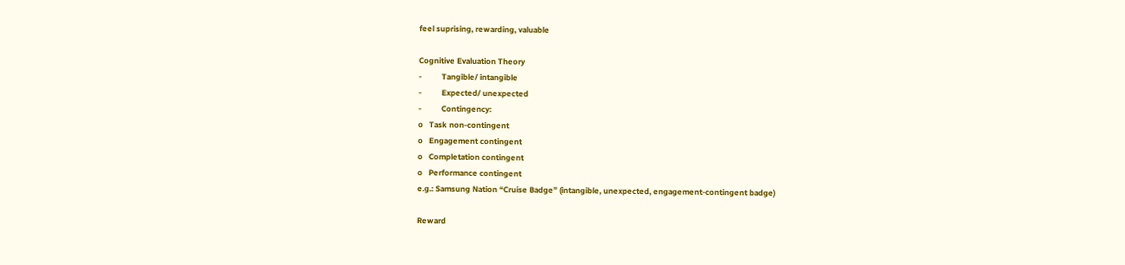feel suprising, rewarding, valuable

Cognitive Evaluation Theory
-          Tangible/ intangible
-          Expected/ unexpected
-          Contingency:
o   Task non-contingent
o   Engagement contingent
o   Completation contingent
o   Performance contingent
e.g.: Samsung Nation “Cruise Badge” (intangible, unexpected, engagement-contingent badge)

Reward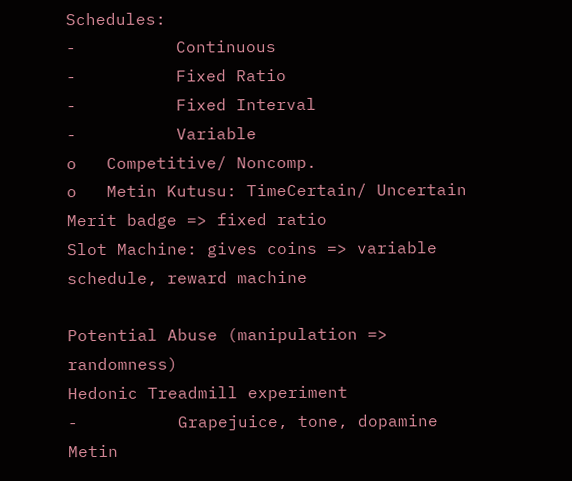Schedules:
-          Continuous
-          Fixed Ratio
-          Fixed Interval
-          Variable
o   Competitive/ Noncomp.
o   Metin Kutusu: TimeCertain/ Uncertain
Merit badge => fixed ratio
Slot Machine: gives coins => variable schedule, reward machine

Potential Abuse (manipulation => randomness)
Hedonic Treadmill experiment
-          Grapejuice, tone, dopamine
Metin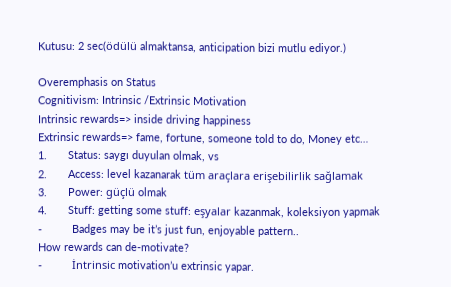Kutusu: 2 sec(ödülü almaktansa, anticipation bizi mutlu ediyor.)

Overemphasis on Status
Cognitivism: Intrinsic /Extrinsic Motivation
Intrinsic rewards=> inside driving happiness
Extrinsic rewards=> fame, fortune, someone told to do, Money etc…
1.       Status: saygı duyulan olmak, vs
2.       Access: level kazanarak tüm araçlara erişebilirlik sağlamak
3.       Power: güçlü olmak
4.       Stuff: getting some stuff: eşyalar kazanmak, koleksiyon yapmak
-          Badges may be it’s just fun, enjoyable pattern..
How rewards can de-motivate?
-          İntrinsic motivation’u extrinsic yapar.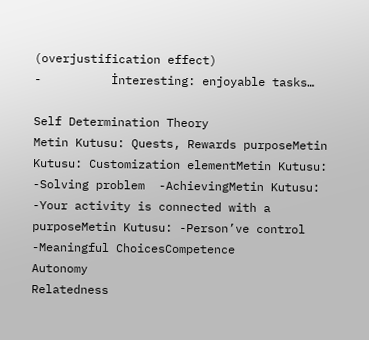(overjustification effect)
-          İnteresting: enjoyable tasks…

Self Determination Theory
Metin Kutusu: Quests, Rewards purposeMetin Kutusu: Customization elementMetin Kutusu: -Solving problem  -AchievingMetin Kutusu: -Your activity is connected with a purposeMetin Kutusu: -Person’ve control       -Meaningful ChoicesCompetence                                                    Autonomy                                                         Relatedness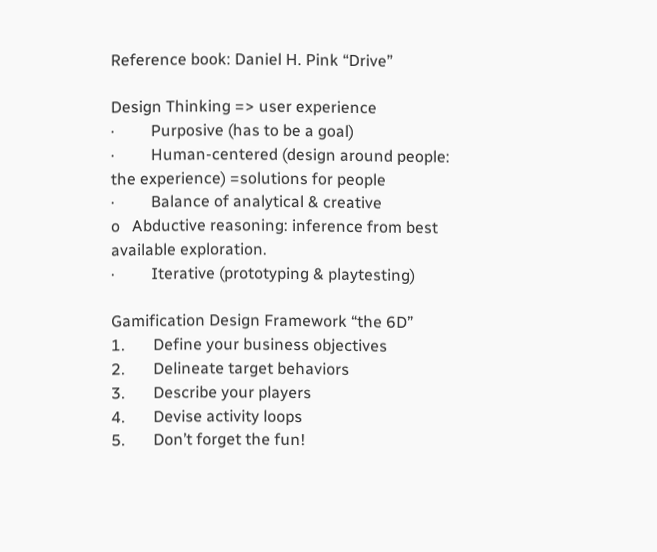Reference book: Daniel H. Pink “Drive”

Design Thinking => user experience
·         Purposive (has to be a goal)
·         Human-centered (design around people: the experience) =solutions for people
·         Balance of analytical & creative
o   Abductive reasoning: inference from best available exploration.
·         Iterative (prototyping & playtesting)

Gamification Design Framework “the 6D”
1.       Define your business objectives
2.       Delineate target behaviors
3.       Describe your players
4.       Devise activity loops
5.       Don’t forget the fun!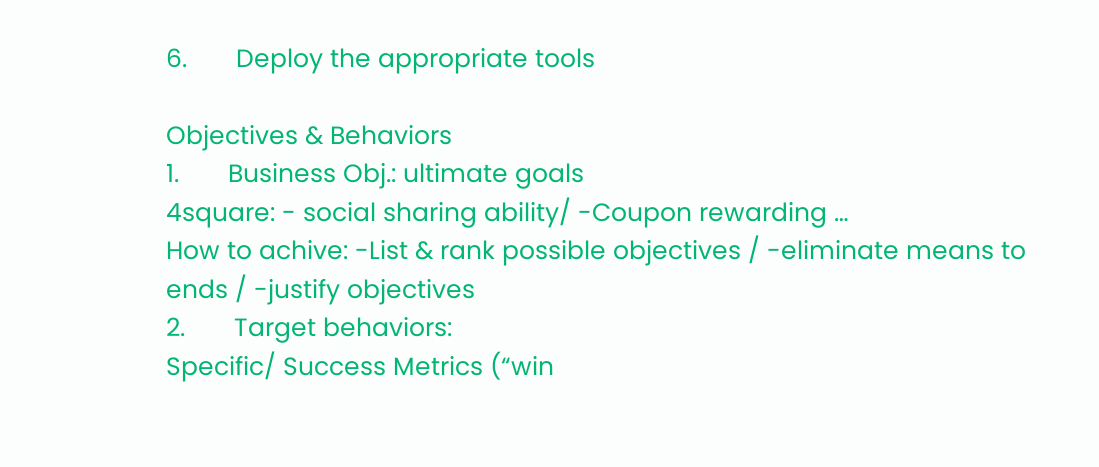6.       Deploy the appropriate tools

Objectives & Behaviors
1.       Business Obj.: ultimate goals
4square: - social sharing ability/ -Coupon rewarding …
How to achive: -List & rank possible objectives / -eliminate means to ends / -justify objectives
2.       Target behaviors:
Specific/ Success Metrics (“win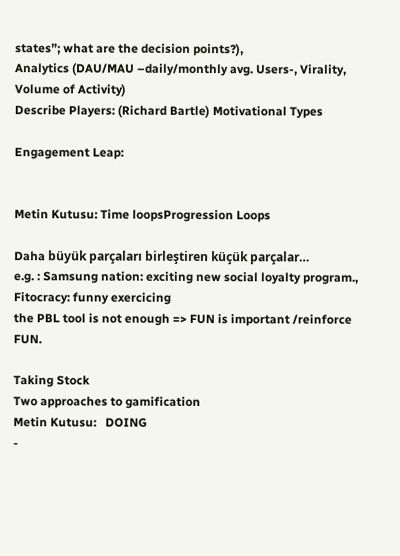states”; what are the decision points?),
Analytics (DAU/MAU –daily/monthly avg. Users-, Virality, Volume of Activity)
Describe Players: (Richard Bartle) Motivational Types

Engagement Leap:


Metin Kutusu: Time loopsProgression Loops

Daha büyük parçaları birleştiren küçük parçalar…
e.g. : Samsung nation: exciting new social loyalty program., Fitocracy: funny exercicing
the PBL tool is not enough => FUN is important /reinforce FUN.

Taking Stock
Two approaches to gamification
Metin Kutusu:   DOING
-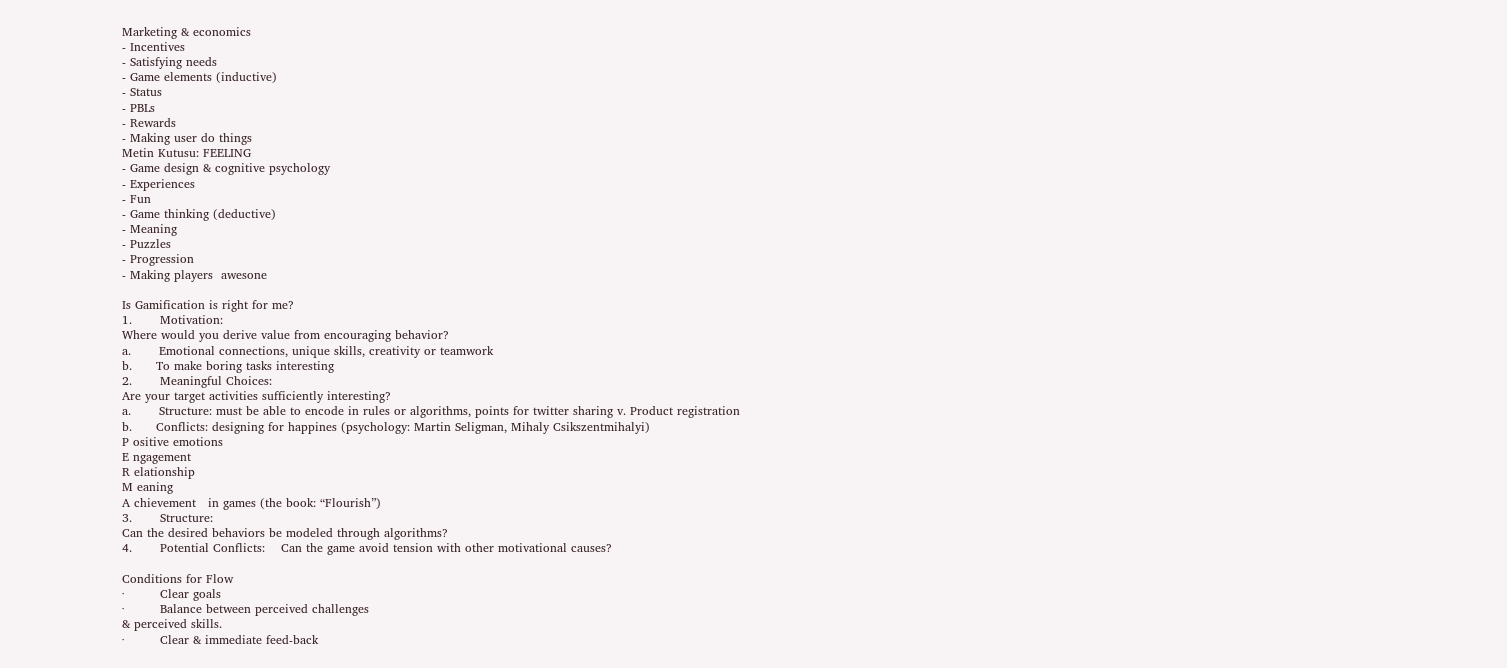Marketing & economics
- Incentives
- Satisfying needs
- Game elements (inductive)
- Status
- PBLs
- Rewards
- Making user do things
Metin Kutusu: FEELING
- Game design & cognitive psychology
- Experiences
- Fun
- Game thinking (deductive)
- Meaning
- Puzzles
- Progression
- Making players  awesone

Is Gamification is right for me?
1.       Motivation:
Where would you derive value from encouraging behavior?
a.       Emotional connections, unique skills, creativity or teamwork
b.      To make boring tasks interesting
2.       Meaningful Choices:
Are your target activities sufficiently interesting?
a.       Structure: must be able to encode in rules or algorithms, points for twitter sharing v. Product registration
b.      Conflicts: designing for happines (psychology: Martin Seligman, Mihaly Csikszentmihalyi)
P ositive emotions
E ngagement
R elationship
M eaning
A chievement   in games (the book: “Flourish”)
3.       Structure:
Can the desired behaviors be modeled through algorithms?
4.       Potential Conflicts:    Can the game avoid tension with other motivational causes?

Conditions for Flow
·         Clear goals
·         Balance between perceived challenges
& perceived skills.
·         Clear & immediate feed-back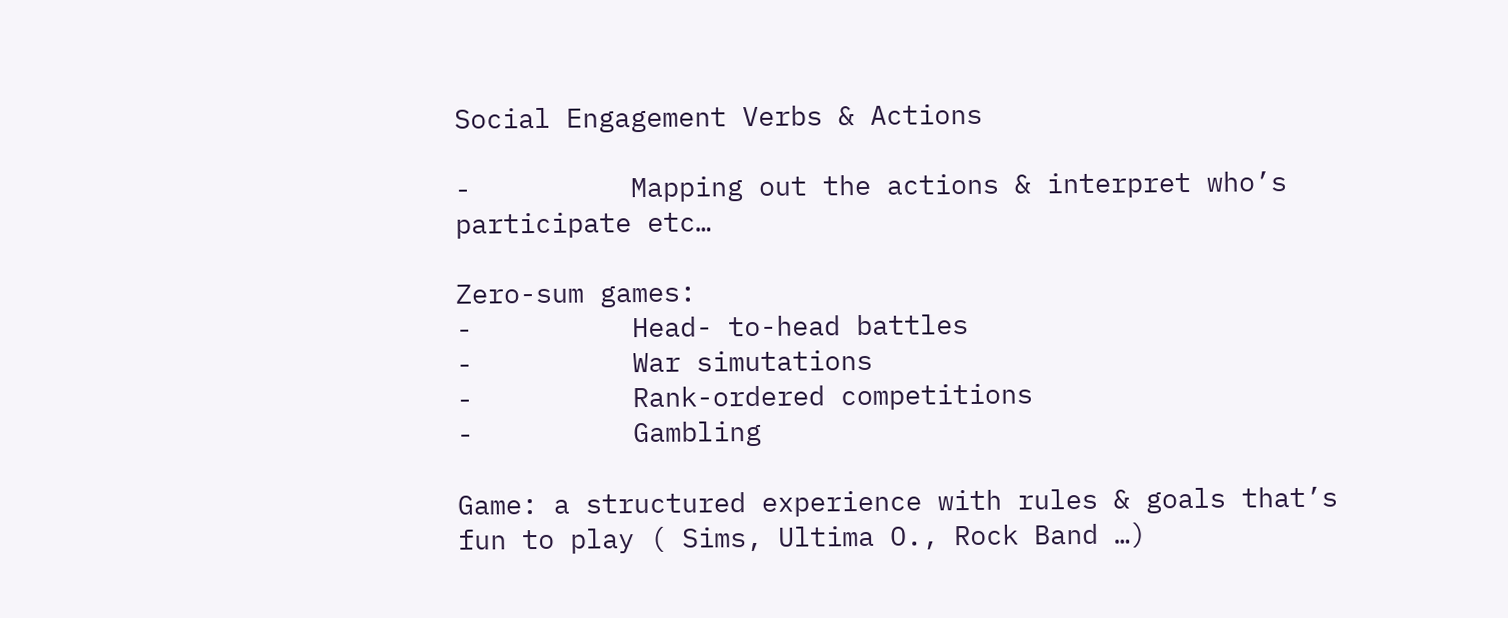Social Engagement Verbs & Actions

-          Mapping out the actions & interpret who’s participate etc…

Zero-sum games:
-          Head- to-head battles
-          War simutations
-          Rank-ordered competitions
-          Gambling

Game: a structured experience with rules & goals that’s fun to play ( Sims, Ultima O., Rock Band …)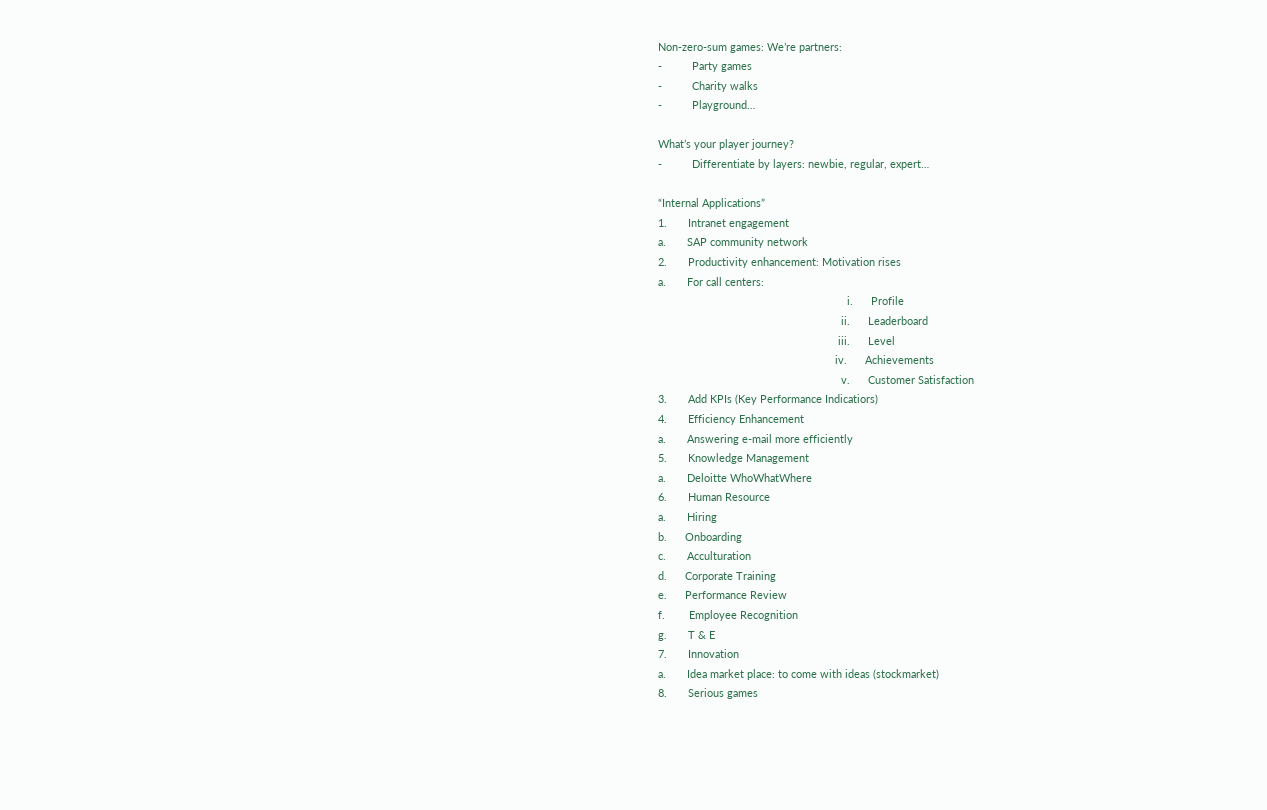Non-zero-sum games: We’re partners:
-          Party games
-          Charity walks
-          Playground…

What’s your player journey?
-          Differentiate by layers: newbie, regular, expert…

“Internal Applications”
1.       Intranet engagement
a.       SAP community network
2.       Productivity enhancement: Motivation rises
a.       For call centers:
                                                               i.      Profile
                                                             ii.      Leaderboard
                                                            iii.      Level
                                                           iv.      Achievements
                                                             v.      Customer Satisfaction
3.       Add KPIs (Key Performance Indicatiors)
4.       Efficiency Enhancement
a.       Answering e-mail more efficiently
5.       Knowledge Management
a.       Deloitte WhoWhatWhere
6.       Human Resource
a.       Hiring
b.      Onboarding
c.       Acculturation
d.      Corporate Training
e.      Performance Review
f.        Employee Recognition
g.       T & E
7.       Innovation
a.       Idea market place: to come with ideas (stockmarket)
8.       Serious games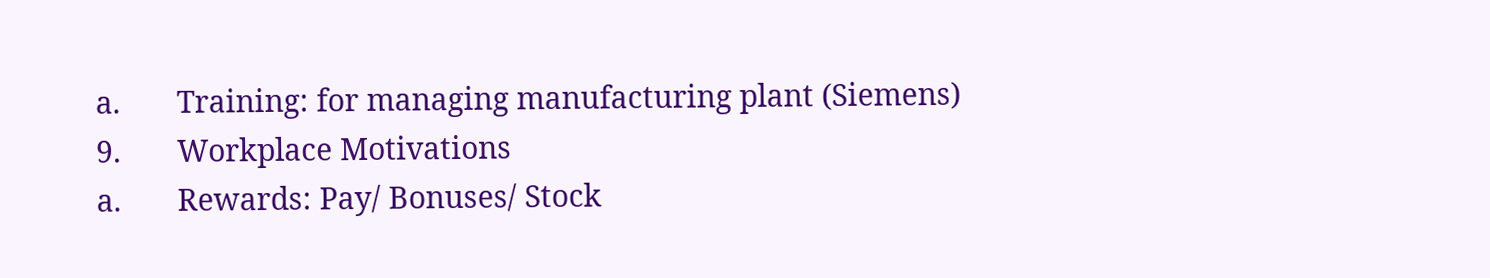a.       Training: for managing manufacturing plant (Siemens)
9.       Workplace Motivations
a.       Rewards: Pay/ Bonuses/ Stock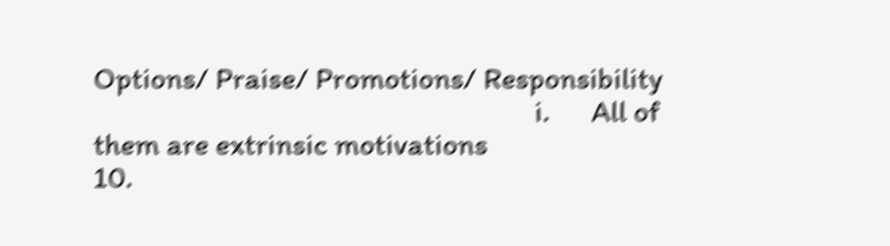Options/ Praise/ Promotions/ Responsibility
                                                               i.      All of them are extrinsic motivations
10.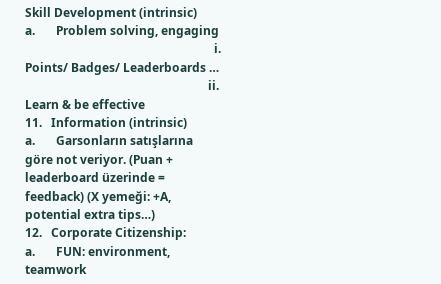Skill Development (intrinsic)
a.       Problem solving, engaging
                                                               i.      Points/ Badges/ Leaderboards …
                                                             ii.      Learn & be effective
11.   Information (intrinsic)
a.       Garsonların satışlarına göre not veriyor. (Puan + leaderboard üzerinde = feedback) (X yemeği: +A, potential extra tips…)
12.   Corporate Citizenship:
a.       FUN: environment, teamwork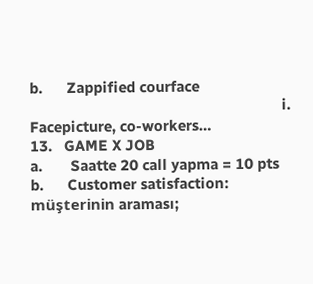b.      Zappified courface
                                                               i.      Facepicture, co-workers…
13.   GAME X JOB
a.       Saatte 20 call yapma = 10 pts
b.      Customer satisfaction: müşterinin araması;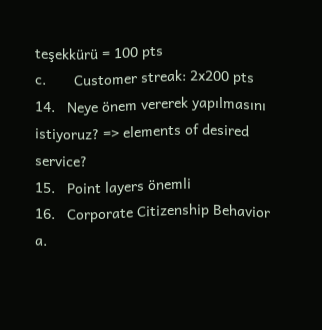teşekkürü = 100 pts
c.       Customer streak: 2x200 pts
14.   Neye önem vererek yapılmasını istiyoruz? => elements of desired service?
15.   Point layers önemli
16.   Corporate Citizenship Behavior
a.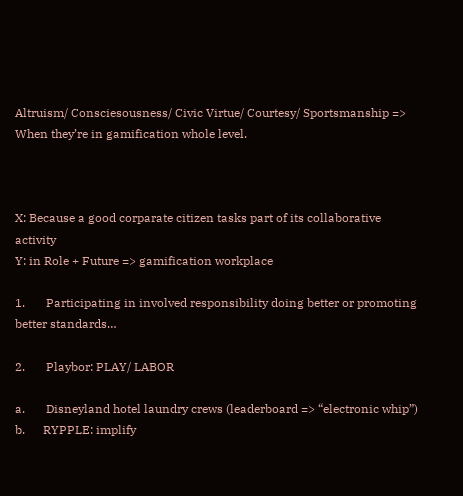Altruism/ Consciesousness/ Civic Virtue/ Courtesy/ Sportsmanship => When they’re in gamification whole level.



X: Because a good corparate citizen tasks part of its collaborative activity
Y: in Role + Future => gamification workplace

1.       Participating in involved responsibility doing better or promoting better standards…

2.       Playbor: PLAY/ LABOR

a.       Disneyland hotel laundry crews (leaderboard => “electronic whip”)
b.      RYPPLE: implify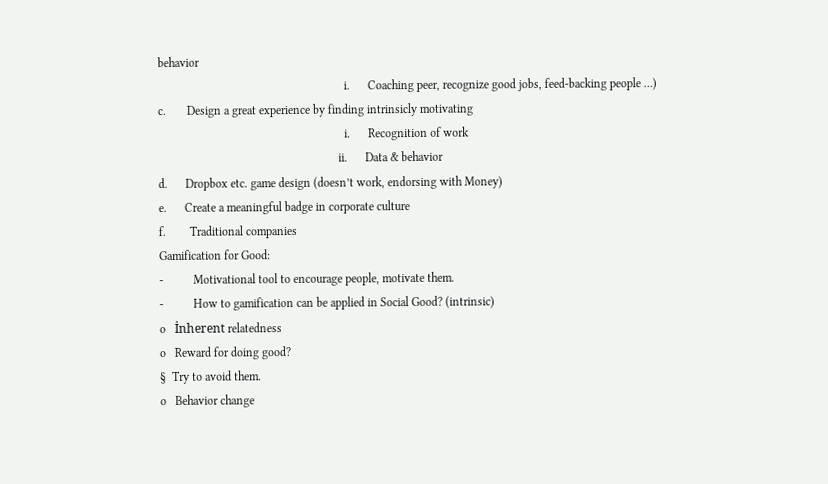behavior
                                                              i.      Coaching peer, recognize good jobs, feed-backing people …)
c.       Design a great experience by finding intrinsicly motivating
                                                              i.      Recognition of work
                                                            ii.      Data & behavior
d.      Dropbox etc. game design (doesn’t work, endorsing with Money)
e.      Create a meaningful badge in corporate culture
f.        Traditional companies
Gamification for Good:
-          Motivational tool to encourage people, motivate them.
-          How to gamification can be applied in Social Good? (intrinsic)
o   İnherent relatedness
o   Reward for doing good?
§  Try to avoid them.
o   Behavior change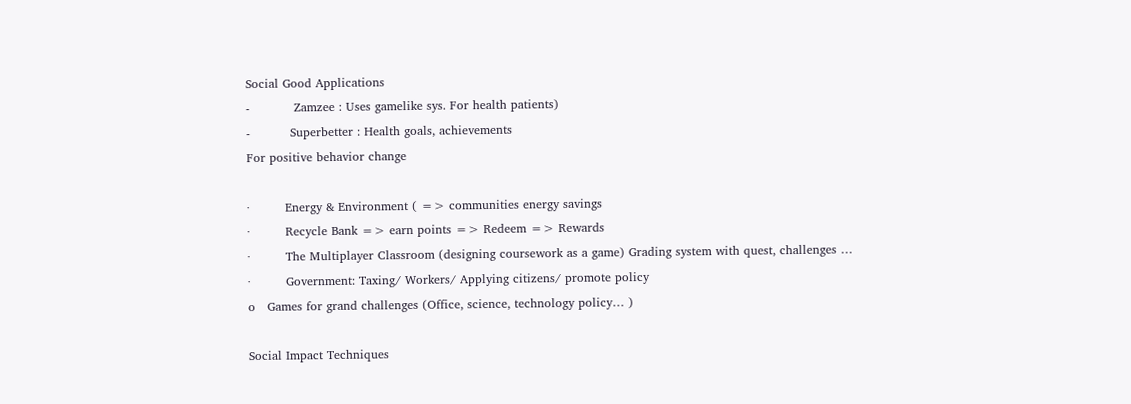Social Good Applications
-           Zamzee : Uses gamelike sys. For health patients)
-          Superbetter : Health goals, achievements
For positive behavior change

·         Energy & Environment ( => communities energy savings
·         Recycle Bank => earn points => Redeem => Rewards
·         The Multiplayer Classroom (designing coursework as a game) Grading system with quest, challenges …
·         Government: Taxing/ Workers/ Applying citizens/ promote policy
o   Games for grand challenges (Office, science, technology policy… )

Social Impact Techniques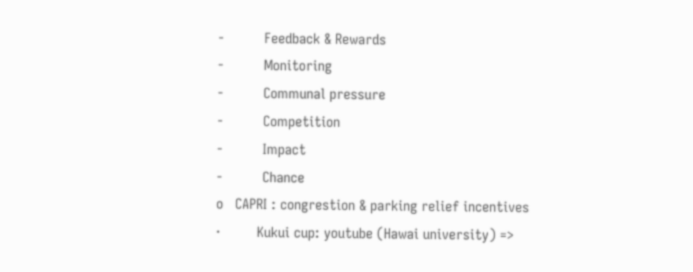-          Feedback & Rewards
-          Monitoring
-          Communal pressure
-          Competition
-          Impact
-          Chance
o   CAPRI : congrestion & parking relief incentives
·         Kukui cup: youtube (Hawai university) =>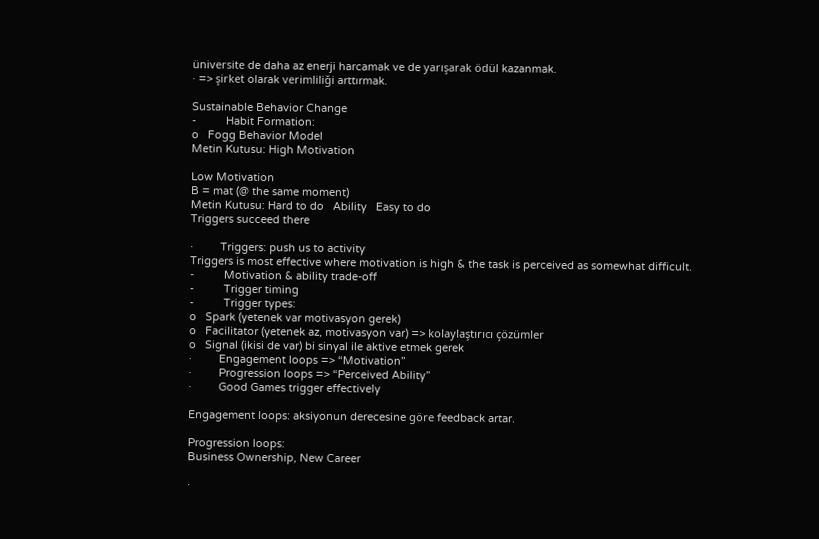üniversite de daha az enerji harcamak ve de yarışarak ödül kazanmak.
· => şirket olarak verimliliği arttırmak.

Sustainable Behavior Change
-          Habit Formation:
o   Fogg Behavior Model
Metin Kutusu: High Motivation

Low Motivation
B = mat (@ the same moment)
Metin Kutusu: Hard to do   Ability   Easy to do
Triggers succeed there

·         Triggers: push us to activity
Triggers is most effective where motivation is high & the task is perceived as somewhat difficult.
-          Motivation & ability trade-off
-          Trigger timing
-          Trigger types:
o   Spark (yetenek var motivasyon gerek)
o   Facilitator (yetenek az, motivasyon var) => kolaylaştırıcı çözümler
o   Signal (ikisi de var) bi sinyal ile aktive etmek gerek
·         Engagement loops => “Motivation”
·         Progression loops => “Perceived Ability”
·         Good Games trigger effectively

Engagement loops: aksiyonun derecesine göre feedback artar.

Progression loops:
Business Ownership, New Career

·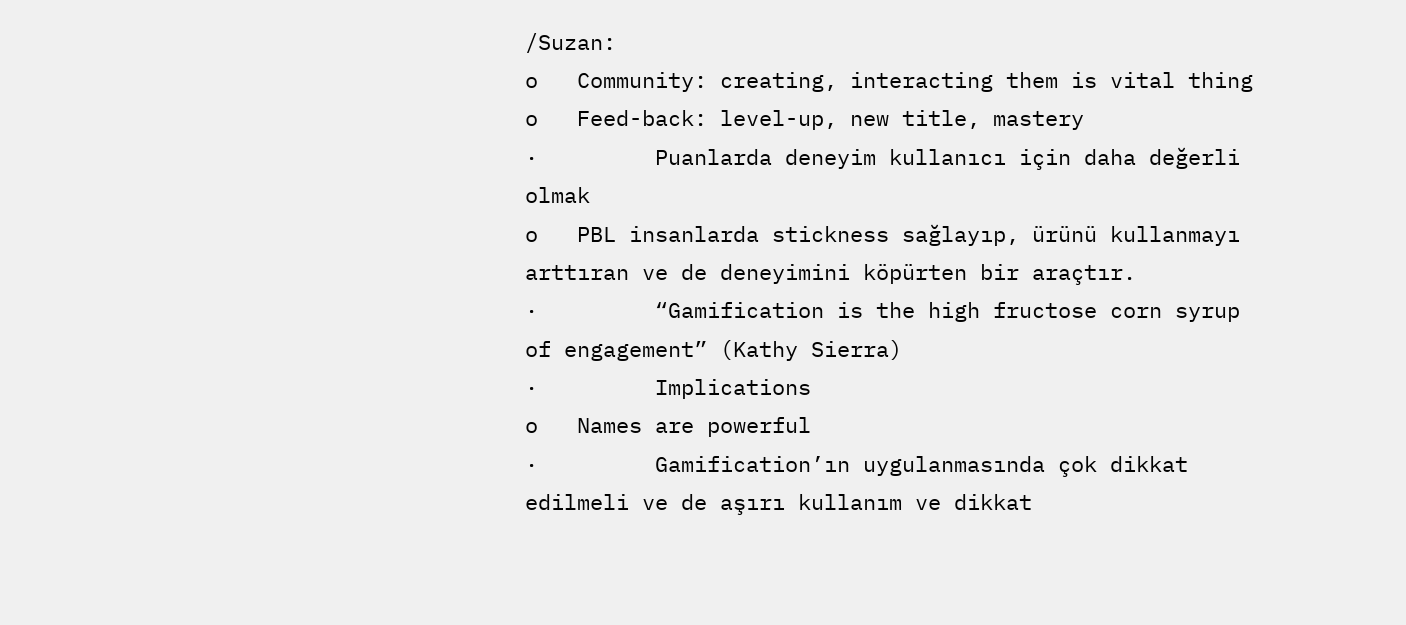/Suzan:
o   Community: creating, interacting them is vital thing
o   Feed-back: level-up, new title, mastery
·         Puanlarda deneyim kullanıcı için daha değerli olmak
o   PBL insanlarda stickness sağlayıp, ürünü kullanmayı arttıran ve de deneyimini köpürten bir araçtır.
·         “Gamification is the high fructose corn syrup of engagement” (Kathy Sierra)
·         Implications
o   Names are powerful
·         Gamification’ın uygulanmasında çok dikkat edilmeli ve de aşırı kullanım ve dikkat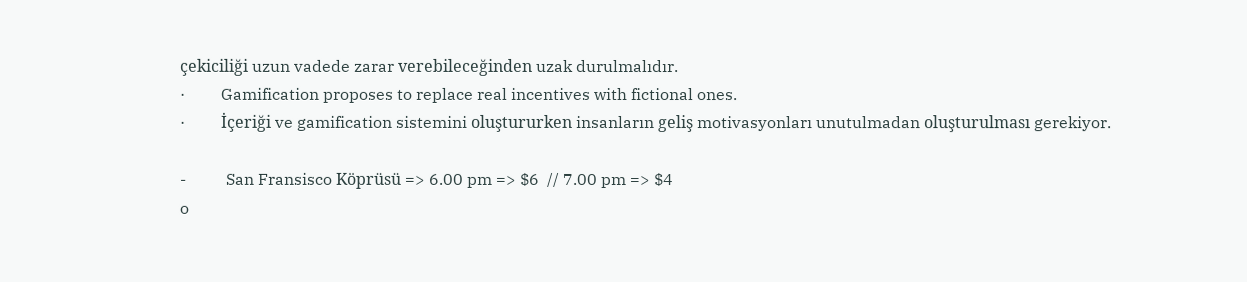çekiciliği uzun vadede zarar verebileceğinden uzak durulmalıdır.
·         Gamification proposes to replace real incentives with fictional ones.
·         İçeriği ve gamification sistemini oluştururken insanların geliş motivasyonları unutulmadan oluşturulması gerekiyor.

-          San Fransisco Köprüsü => 6.00 pm => $6  // 7.00 pm => $4
o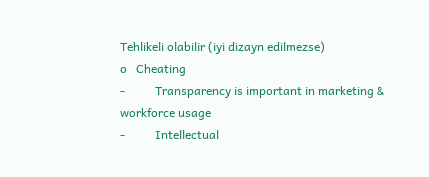Tehlikeli olabilir (iyi dizayn edilmezse)
o   Cheating
-          Transparency is important in marketing & workforce usage
-          Intellectual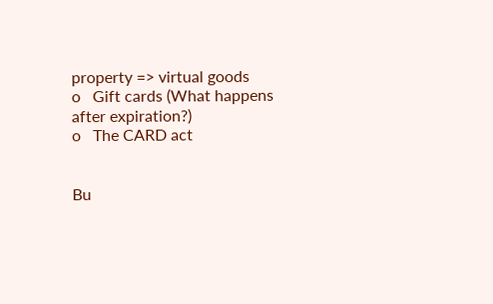property => virtual goods
o   Gift cards (What happens after expiration?)
o   The CARD act


Bu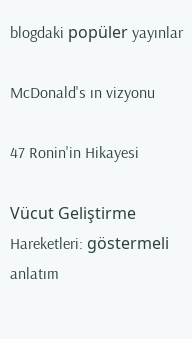blogdaki popüler yayınlar

McDonald's ın vizyonu

47 Ronin'in Hikayesi

Vücut Geliştirme Hareketleri: göstermeli anlatım